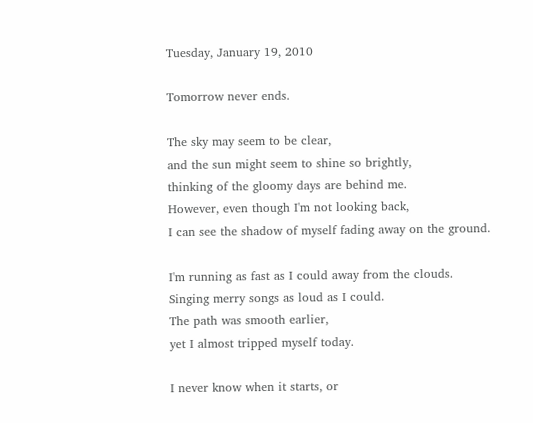Tuesday, January 19, 2010

Tomorrow never ends.

The sky may seem to be clear,
and the sun might seem to shine so brightly,
thinking of the gloomy days are behind me.
However, even though I'm not looking back,
I can see the shadow of myself fading away on the ground.

I'm running as fast as I could away from the clouds.
Singing merry songs as loud as I could.
The path was smooth earlier,
yet I almost tripped myself today.

I never know when it starts, or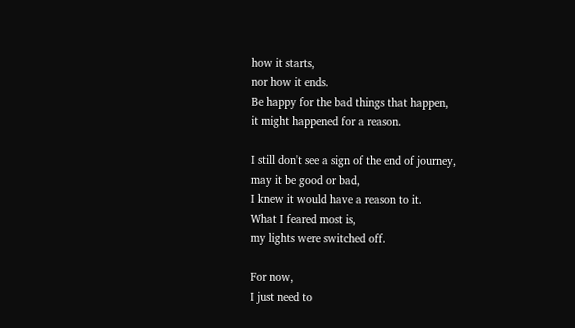how it starts,
nor how it ends.
Be happy for the bad things that happen,
it might happened for a reason.

I still don't see a sign of the end of journey,
may it be good or bad,
I knew it would have a reason to it.
What I feared most is,
my lights were switched off.

For now,
I just need to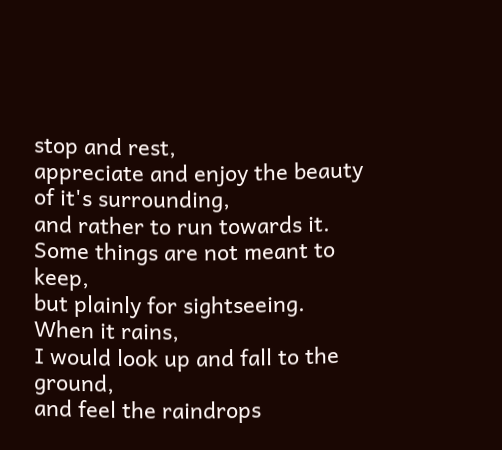stop and rest,
appreciate and enjoy the beauty of it's surrounding,
and rather to run towards it.
Some things are not meant to keep,
but plainly for sightseeing.
When it rains,
I would look up and fall to the ground,
and feel the raindrops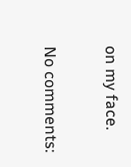on my face.

No comments: